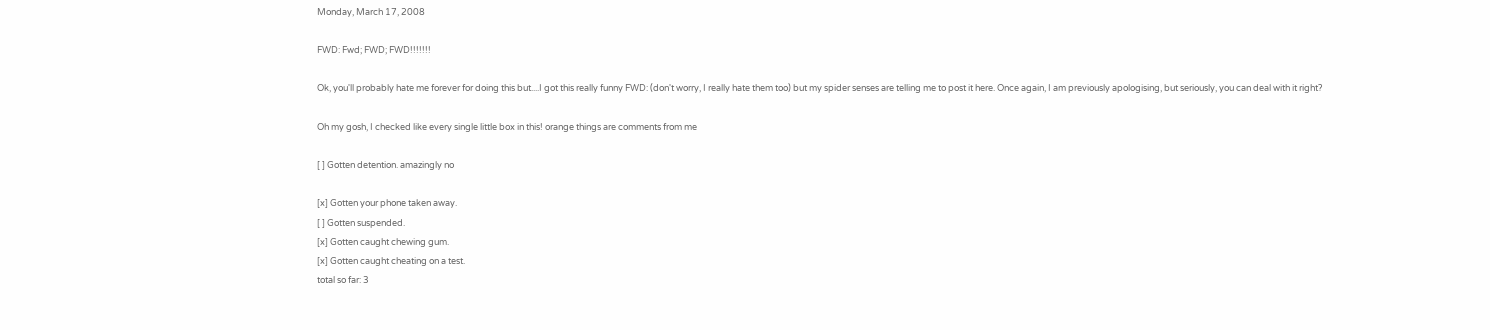Monday, March 17, 2008

FWD: Fwd; FWD; FWD!!!!!!!

Ok, you'll probably hate me forever for doing this but....I got this really funny FWD: (don't worry, I really hate them too) but my spider senses are telling me to post it here. Once again, I am previously apologising, but seriously, you can deal with it right?

Oh my gosh, I checked like every single little box in this! orange things are comments from me

[ ] Gotten detention. amazingly no

[x] Gotten your phone taken away.
[ ] Gotten suspended.
[x] Gotten caught chewing gum.
[x] Gotten caught cheating on a test.
total so far: 3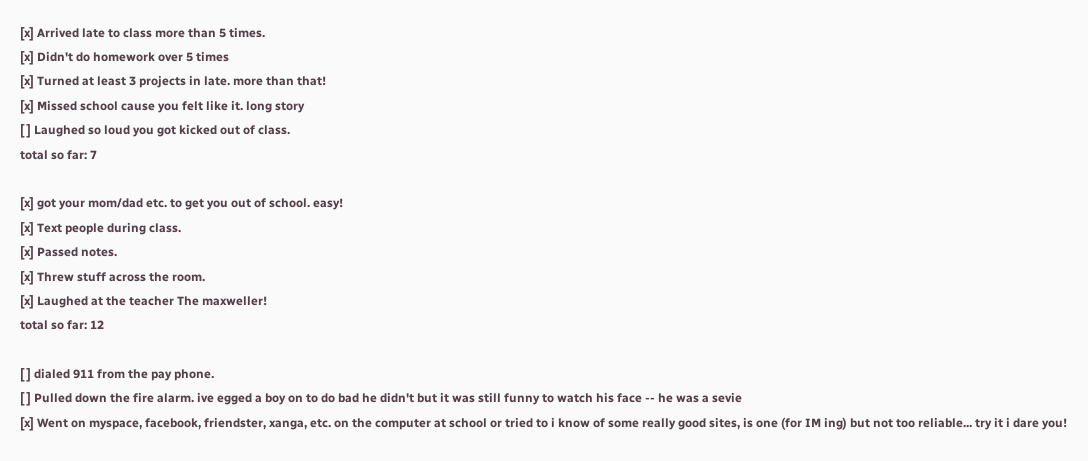[x] Arrived late to class more than 5 times.
[x] Didn't do homework over 5 times
[x] Turned at least 3 projects in late. more than that!
[x] Missed school cause you felt like it. long story
[ ] Laughed so loud you got kicked out of class.
total so far: 7

[x] got your mom/dad etc. to get you out of school. easy!
[x] Text people during class.
[x] Passed notes.
[x] Threw stuff across the room.
[x] Laughed at the teacher The maxweller!
total so far: 12

[ ] dialed 911 from the pay phone.
[ ] Pulled down the fire alarm. ive egged a boy on to do bad he didn't but it was still funny to watch his face -- he was a sevie
[x] Went on myspace, facebook, friendster, xanga, etc. on the computer at school or tried to i know of some really good sites, is one (for IM ing) but not too reliable... try it i dare you!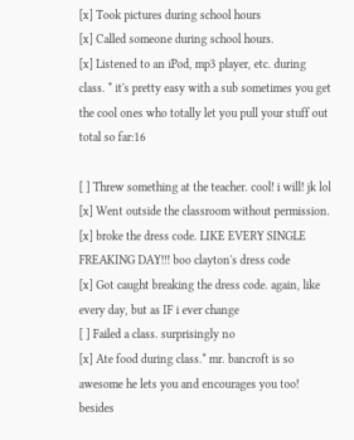[x] Took pictures during school hours
[x] Called someone during school hours.
[x] Listened to an iPod, mp3 player, etc. during class. * it's pretty easy with a sub sometimes you get the cool ones who totally let you pull your stuff out
total so far:16

[ ] Threw something at the teacher. cool! i will! jk lol
[x] Went outside the classroom without permission.
[x] broke the dress code. LIKE EVERY SINGLE FREAKING DAY!!! boo clayton's dress code
[x] Got caught breaking the dress code. again, like every day, but as IF i ever change
[ ] Failed a class. surprisingly no
[x] Ate food during class.* mr. bancroft is so awesome he lets you and encourages you too! besides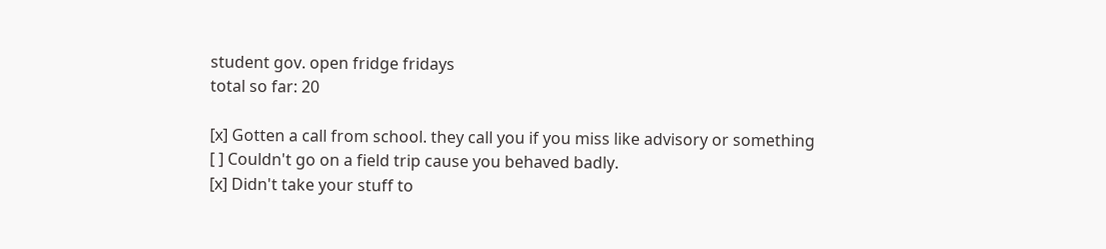student gov. open fridge fridays
total so far: 20

[x] Gotten a call from school. they call you if you miss like advisory or something
[ ] Couldn't go on a field trip cause you behaved badly.
[x] Didn't take your stuff to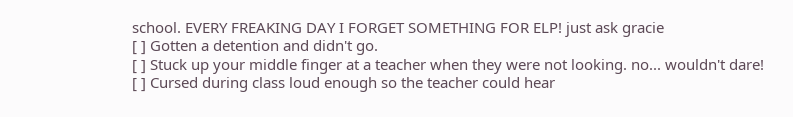school. EVERY FREAKING DAY I FORGET SOMETHING FOR ELP! just ask gracie
[ ] Gotten a detention and didn't go.
[ ] Stuck up your middle finger at a teacher when they were not looking. no... wouldn't dare!
[ ] Cursed during class loud enough so the teacher could hear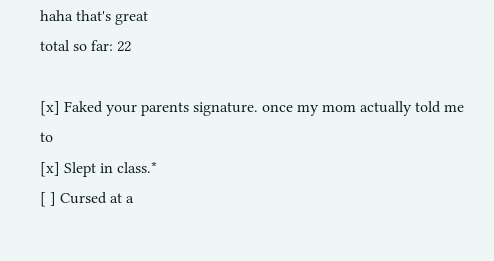haha that's great
total so far: 22

[x] Faked your parents signature. once my mom actually told me to
[x] Slept in class.*
[ ] Cursed at a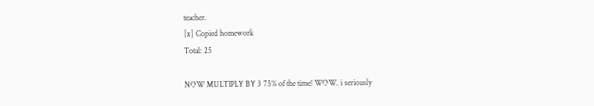teacher.
[x] Copied homework
Total: 25

NOW MULTIPLY BY 3 75% of the time! WOW. i seriously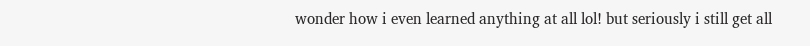wonder how i even learned anything at all lol! but seriously i still get all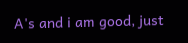A's and i am good, just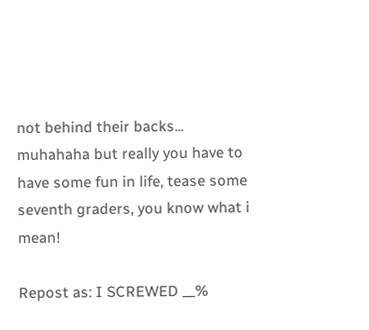not behind their backs... muhahaha but really you have to have some fun in life, tease some seventh graders, you know what i mean!

Repost as: I SCREWED __%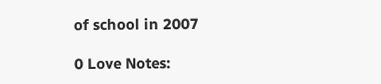of school in 2007

0 Love Notes: